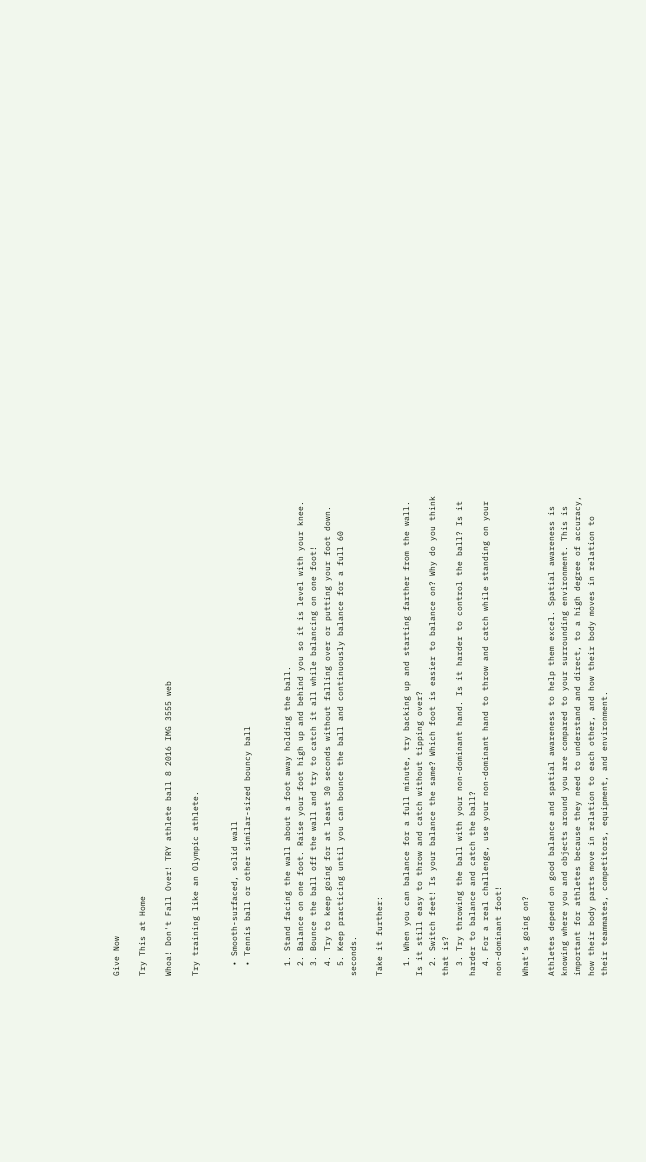Give Now

Try This at Home

Whoa! Don't Fall Over! TRY athlete ball 8 2016 IMG 3555 web

Try training like an Olympic athlete.


  • Smooth-surfaced, solid wall
  • Tennis ball or other similar-sized bouncy ball


  1. Stand facing the wall about a foot away holding the ball.
  2. Balance on one foot. Raise your foot high up and behind you so it is level with your knee.
  3. Bounce the ball off the wall and try to catch it all while balancing on one foot!
  4. Try to keep going for at least 30 seconds without falling over or putting your foot down.
  5. Keep practicing until you can bounce the ball and continuously balance for a full 60 seconds.

Take it further:

  1. When you can balance for a full minute, try backing up and starting farther from the wall. Is it still easy to throw and catch without tipping over?
  2. Switch feet! Is your balance the same? Which foot is easier to balance on? Why do you think that is?
  3. Try throwing the ball with your non-dominant hand. Is it harder to control the ball? Is it harder to balance and catch the ball?
  4. For a real challenge, use your non-dominant hand to throw and catch while standing on your non-dominant foot!

What’s going on?

Athletes depend on good balance and spatial awareness to help them excel. Spatial awareness is knowing where you and objects around you are compared to your surrounding environment. This is important for athletes because they need to understand and direct, to a high degree of accuracy, how their body parts move in relation to each other, and how their body moves in relation to their teammates, competitors, equipment, and environment.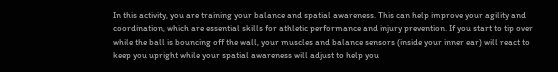In this activity, you are training your balance and spatial awareness. This can help improve your agility and coordination, which are essential skills for athletic performance and injury prevention. If you start to tip over while the ball is bouncing off the wall, your muscles and balance sensors (inside your inner ear) will react to keep you upright while your spatial awareness will adjust to help you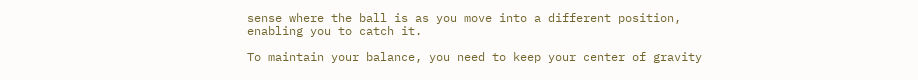sense where the ball is as you move into a different position, enabling you to catch it.

To maintain your balance, you need to keep your center of gravity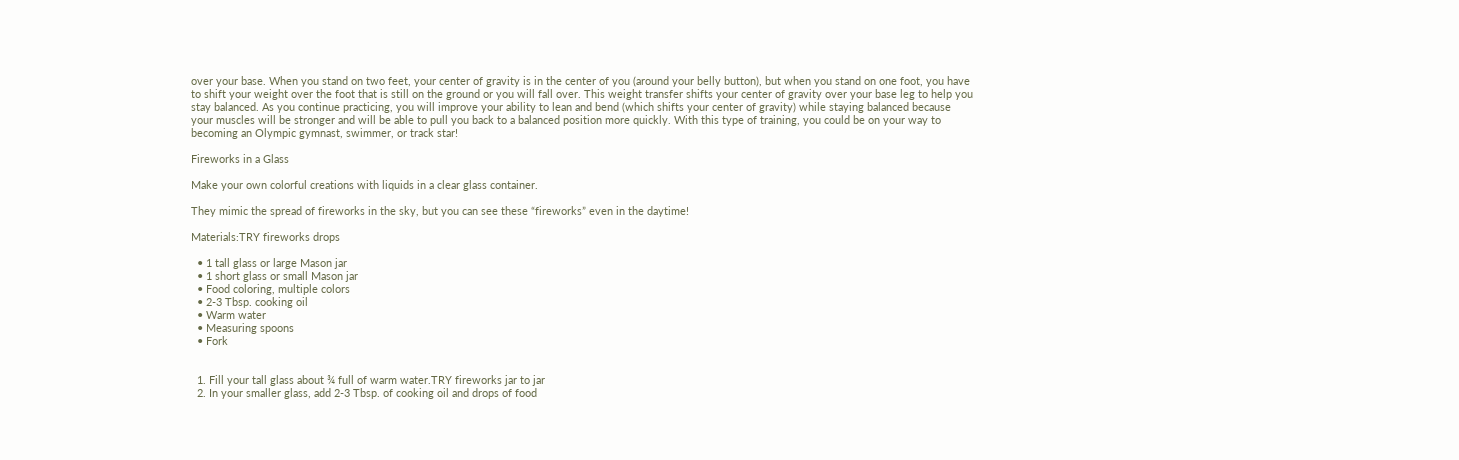over your base. When you stand on two feet, your center of gravity is in the center of you (around your belly button), but when you stand on one foot, you have to shift your weight over the foot that is still on the ground or you will fall over. This weight transfer shifts your center of gravity over your base leg to help you stay balanced. As you continue practicing, you will improve your ability to lean and bend (which shifts your center of gravity) while staying balanced because your muscles will be stronger and will be able to pull you back to a balanced position more quickly. With this type of training, you could be on your way to becoming an Olympic gymnast, swimmer, or track star!

Fireworks in a Glass

Make your own colorful creations with liquids in a clear glass container.

They mimic the spread of fireworks in the sky, but you can see these “fireworks” even in the daytime!

Materials:TRY fireworks drops

  • 1 tall glass or large Mason jar
  • 1 short glass or small Mason jar
  • Food coloring, multiple colors
  • 2-3 Tbsp. cooking oil
  • Warm water
  • Measuring spoons
  • Fork


  1. Fill your tall glass about ¾ full of warm water.TRY fireworks jar to jar
  2. In your smaller glass, add 2-3 Tbsp. of cooking oil and drops of food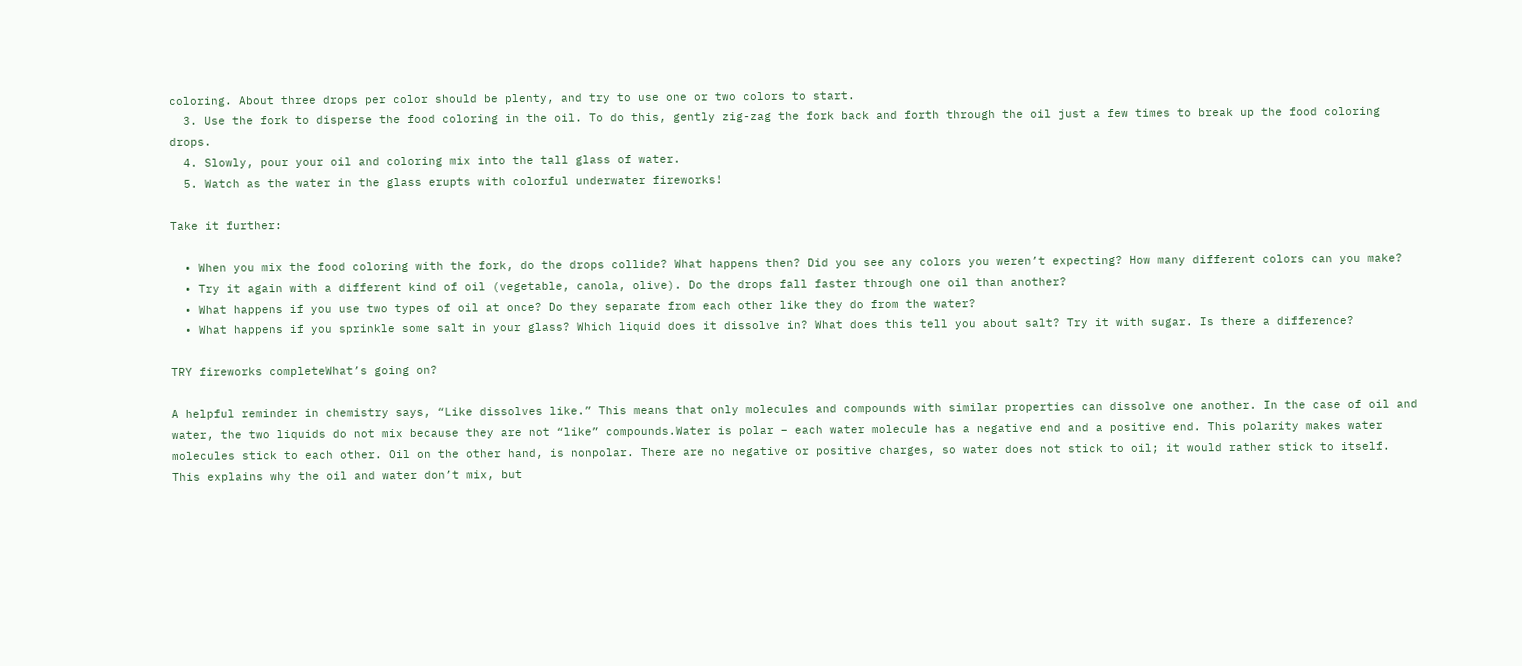coloring. About three drops per color should be plenty, and try to use one or two colors to start.
  3. Use the fork to disperse the food coloring in the oil. To do this, gently zig-zag the fork back and forth through the oil just a few times to break up the food coloring drops.
  4. Slowly, pour your oil and coloring mix into the tall glass of water.
  5. Watch as the water in the glass erupts with colorful underwater fireworks!

Take it further:

  • When you mix the food coloring with the fork, do the drops collide? What happens then? Did you see any colors you weren’t expecting? How many different colors can you make?
  • Try it again with a different kind of oil (vegetable, canola, olive). Do the drops fall faster through one oil than another?
  • What happens if you use two types of oil at once? Do they separate from each other like they do from the water?
  • What happens if you sprinkle some salt in your glass? Which liquid does it dissolve in? What does this tell you about salt? Try it with sugar. Is there a difference?

TRY fireworks completeWhat’s going on?

A helpful reminder in chemistry says, “Like dissolves like.” This means that only molecules and compounds with similar properties can dissolve one another. In the case of oil and water, the two liquids do not mix because they are not “like” compounds.Water is polar – each water molecule has a negative end and a positive end. This polarity makes water molecules stick to each other. Oil on the other hand, is nonpolar. There are no negative or positive charges, so water does not stick to oil; it would rather stick to itself. This explains why the oil and water don’t mix, but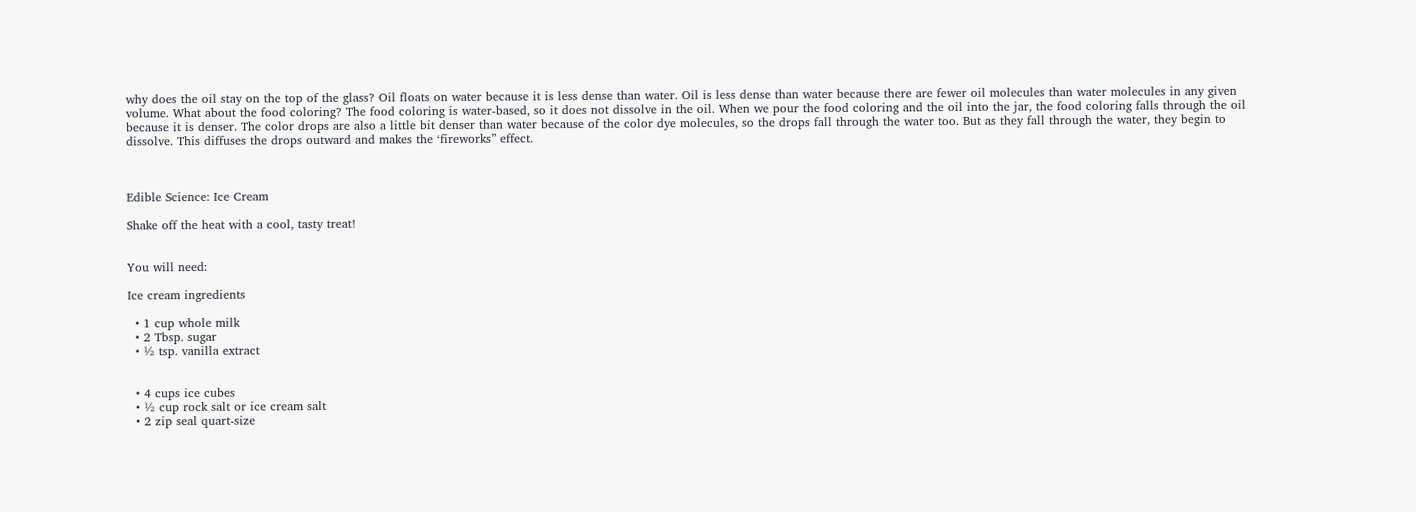why does the oil stay on the top of the glass? Oil floats on water because it is less dense than water. Oil is less dense than water because there are fewer oil molecules than water molecules in any given volume. What about the food coloring? The food coloring is water-based, so it does not dissolve in the oil. When we pour the food coloring and the oil into the jar, the food coloring falls through the oil because it is denser. The color drops are also a little bit denser than water because of the color dye molecules, so the drops fall through the water too. But as they fall through the water, they begin to dissolve. This diffuses the drops outward and makes the ‘fireworks” effect.



Edible Science: Ice Cream

Shake off the heat with a cool, tasty treat!


You will need:

Ice cream ingredients

  • 1 cup whole milk
  • 2 Tbsp. sugar
  • ½ tsp. vanilla extract


  • 4 cups ice cubes
  • ½ cup rock salt or ice cream salt
  • 2 zip seal quart-size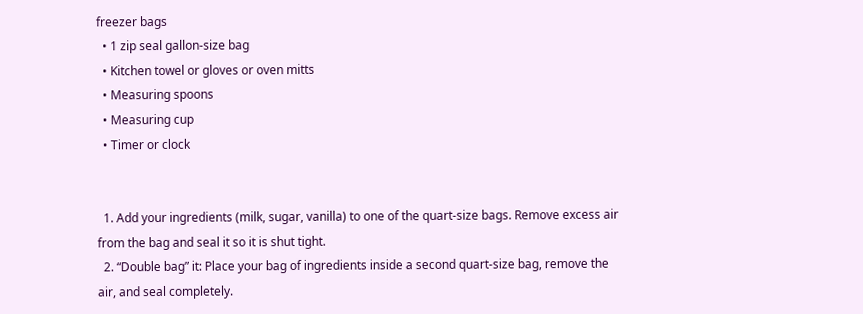freezer bags
  • 1 zip seal gallon-size bag
  • Kitchen towel or gloves or oven mitts
  • Measuring spoons
  • Measuring cup
  • Timer or clock


  1. Add your ingredients (milk, sugar, vanilla) to one of the quart-size bags. Remove excess air from the bag and seal it so it is shut tight.
  2. “Double bag” it: Place your bag of ingredients inside a second quart-size bag, remove the air, and seal completely.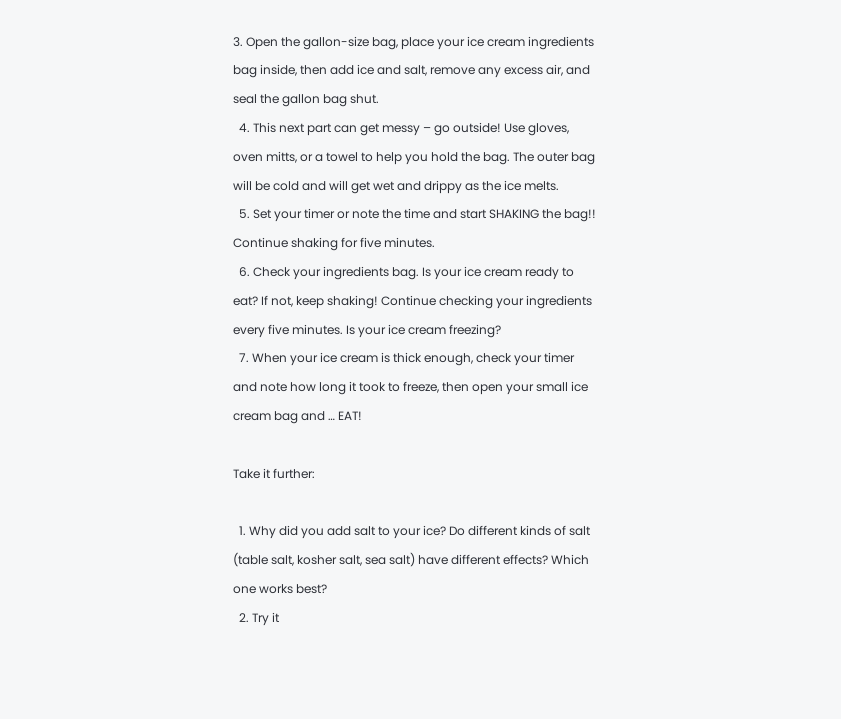3. Open the gallon-size bag, place your ice cream ingredients bag inside, then add ice and salt, remove any excess air, and seal the gallon bag shut.
  4. This next part can get messy – go outside! Use gloves, oven mitts, or a towel to help you hold the bag. The outer bag will be cold and will get wet and drippy as the ice melts.
  5. Set your timer or note the time and start SHAKING the bag!! Continue shaking for five minutes.
  6. Check your ingredients bag. Is your ice cream ready to eat? If not, keep shaking! Continue checking your ingredients every five minutes. Is your ice cream freezing?
  7. When your ice cream is thick enough, check your timer and note how long it took to freeze, then open your small ice cream bag and … EAT!

Take it further:

  1. Why did you add salt to your ice? Do different kinds of salt (table salt, kosher salt, sea salt) have different effects? Which one works best?
  2. Try it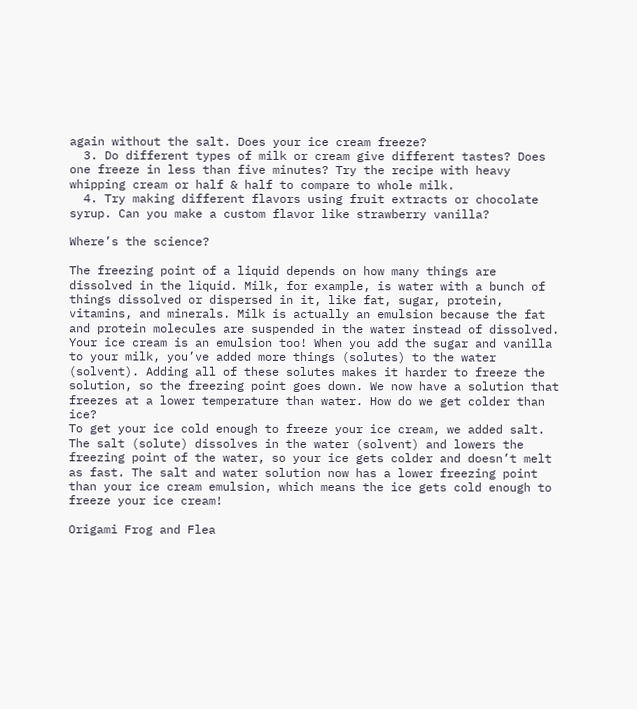again without the salt. Does your ice cream freeze?
  3. Do different types of milk or cream give different tastes? Does one freeze in less than five minutes? Try the recipe with heavy whipping cream or half & half to compare to whole milk.
  4. Try making different flavors using fruit extracts or chocolate syrup. Can you make a custom flavor like strawberry vanilla?

Where’s the science?

The freezing point of a liquid depends on how many things are dissolved in the liquid. Milk, for example, is water with a bunch of things dissolved or dispersed in it, like fat, sugar, protein, vitamins, and minerals. Milk is actually an emulsion because the fat and protein molecules are suspended in the water instead of dissolved. Your ice cream is an emulsion too! When you add the sugar and vanilla to your milk, you’ve added more things (solutes) to the water (solvent). Adding all of these solutes makes it harder to freeze the solution, so the freezing point goes down. We now have a solution that freezes at a lower temperature than water. How do we get colder than ice?
To get your ice cold enough to freeze your ice cream, we added salt. The salt (solute) dissolves in the water (solvent) and lowers the freezing point of the water, so your ice gets colder and doesn’t melt as fast. The salt and water solution now has a lower freezing point than your ice cream emulsion, which means the ice gets cold enough to freeze your ice cream!

Origami Frog and Flea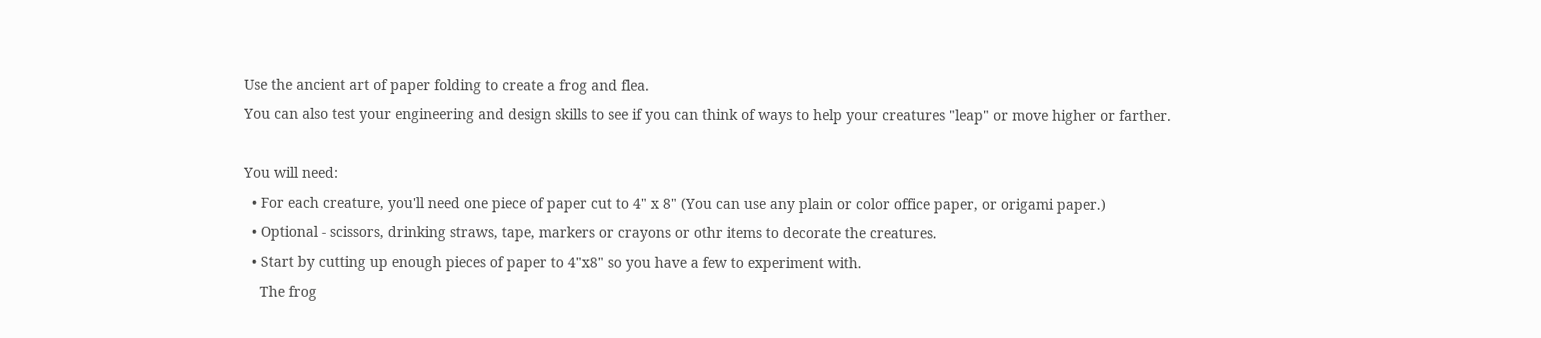Use the ancient art of paper folding to create a frog and flea.
You can also test your engineering and design skills to see if you can think of ways to help your creatures "leap" or move higher or farther.

You will need:
  • For each creature, you'll need one piece of paper cut to 4" x 8" (You can use any plain or color office paper, or origami paper.)
  • Optional - scissors, drinking straws, tape, markers or crayons or othr items to decorate the creatures.
  • Start by cutting up enough pieces of paper to 4"x8" so you have a few to experiment with.
    The frog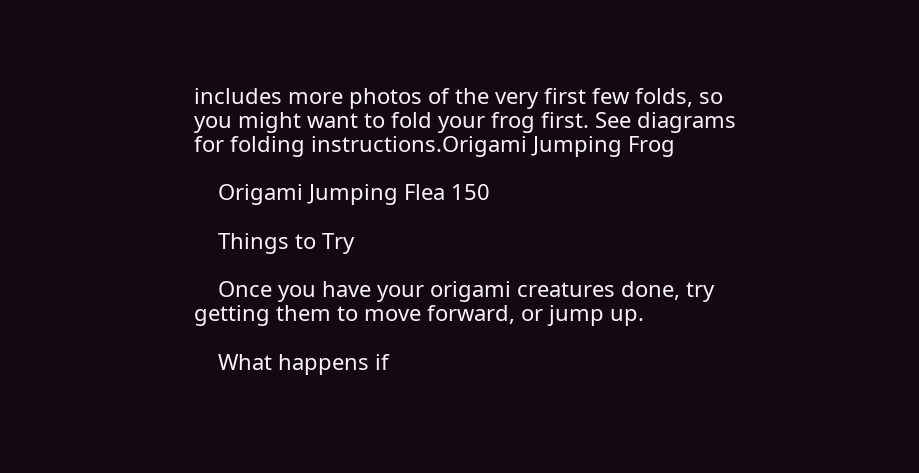includes more photos of the very first few folds, so you might want to fold your frog first. See diagrams for folding instructions.Origami Jumping Frog

    Origami Jumping Flea 150

    Things to Try

    Once you have your origami creatures done, try getting them to move forward, or jump up.

    What happens if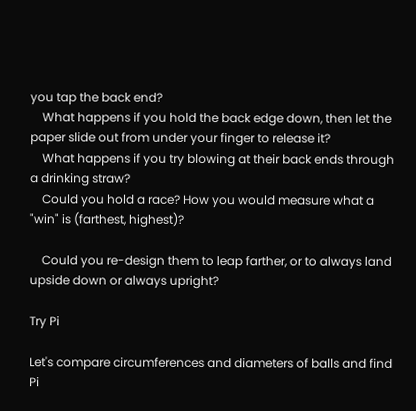you tap the back end?
    What happens if you hold the back edge down, then let the paper slide out from under your finger to release it?
    What happens if you try blowing at their back ends through a drinking straw?
    Could you hold a race? How you would measure what a "win" is (farthest, highest)?

    Could you re-design them to leap farther, or to always land upside down or always upright?

Try Pi

Let's compare circumferences and diameters of balls and find Pi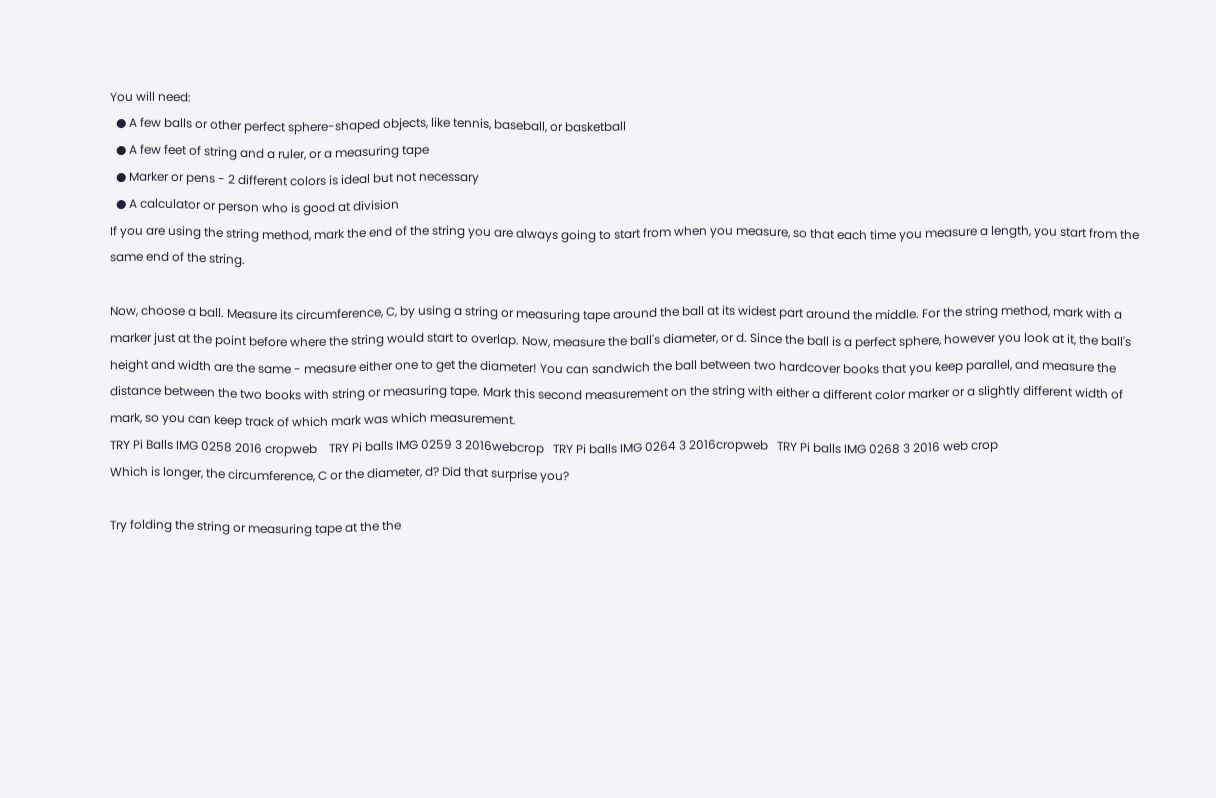You will need:
  ● A few balls or other perfect sphere-shaped objects, like tennis, baseball, or basketball
  ● A few feet of string and a ruler, or a measuring tape
  ● Marker or pens - 2 different colors is ideal but not necessary
  ● A calculator or person who is good at division
If you are using the string method, mark the end of the string you are always going to start from when you measure, so that each time you measure a length, you start from the same end of the string.

Now, choose a ball. Measure its circumference, C, by using a string or measuring tape around the ball at its widest part around the middle. For the string method, mark with a marker just at the point before where the string would start to overlap. Now, measure the ball's diameter, or d. Since the ball is a perfect sphere, however you look at it, the ball's height and width are the same - measure either one to get the diameter! You can sandwich the ball between two hardcover books that you keep parallel, and measure the distance between the two books with string or measuring tape. Mark this second measurement on the string with either a different color marker or a slightly different width of mark, so you can keep track of which mark was which measurement.
TRY Pi Balls IMG 0258 2016 cropweb    TRY Pi balls IMG 0259 3 2016webcrop   TRY Pi balls IMG 0264 3 2016cropweb   TRY Pi balls IMG 0268 3 2016 web crop
Which is longer, the circumference, C or the diameter, d? Did that surprise you?

Try folding the string or measuring tape at the the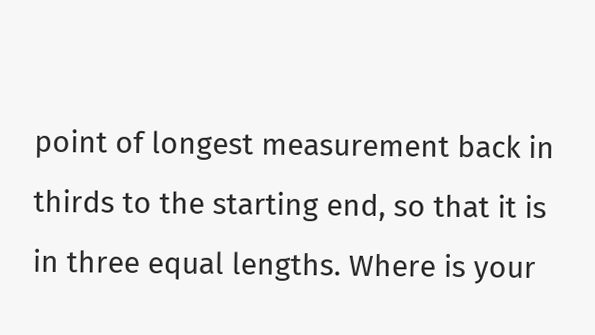point of longest measurement back in thirds to the starting end, so that it is in three equal lengths. Where is your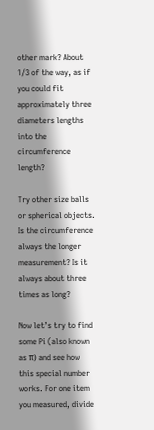other mark? About 1/3 of the way, as if you could fit approximately three diameters lengths into the circumference length?

Try other size balls or spherical objects. Is the circumference always the longer measurement? Is it always about three times as long?

Now let’s try to find some Pi (also known as π) and see how this special number works. For one item you measured, divide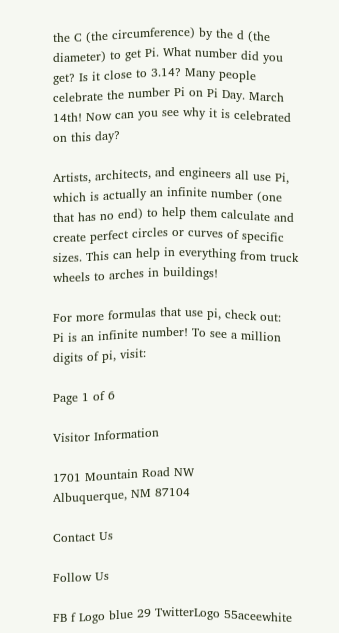the C (the circumference) by the d (the diameter) to get Pi. What number did you get? Is it close to 3.14? Many people celebrate the number Pi on Pi Day. March 14th! Now can you see why it is celebrated on this day?

Artists, architects, and engineers all use Pi, which is actually an infinite number (one that has no end) to help them calculate and create perfect circles or curves of specific sizes. This can help in everything from truck wheels to arches in buildings!

For more formulas that use pi, check out:
Pi is an infinite number! To see a million digits of pi, visit:

Page 1 of 6

Visitor Information

1701 Mountain Road NW
Albuquerque, NM 87104

Contact Us

Follow Us

FB f Logo blue 29 TwitterLogo 55aceewhite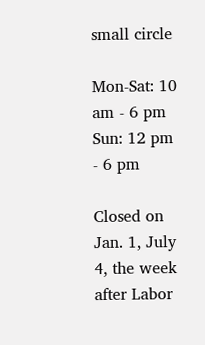small circle

Mon-Sat: 10 am - 6 pm
Sun: 12 pm - 6 pm

Closed on Jan. 1, July 4, the week after Labor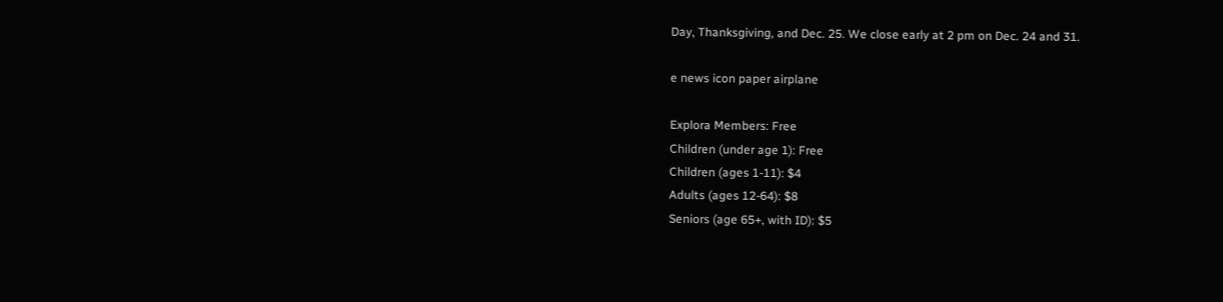Day, Thanksgiving, and Dec. 25. We close early at 2 pm on Dec. 24 and 31.

e news icon paper airplane

Explora Members: Free
Children (under age 1): Free
Children (ages 1-11): $4
Adults (ages 12-64): $8
Seniors (age 65+, with ID): $5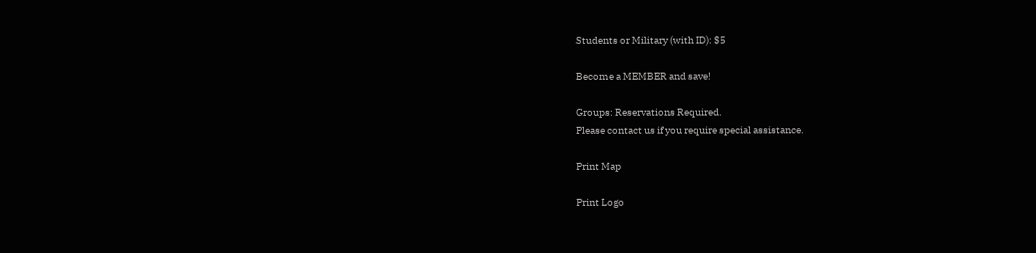Students or Military (with ID): $5

Become a MEMBER and save!

Groups: Reservations Required.
Please contact us if you require special assistance.

Print Map

Print Logo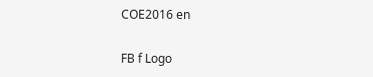COE2016 en

FB f Logo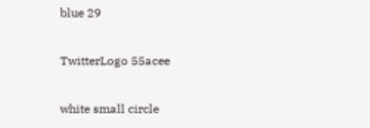blue 29

TwitterLogo 55acee

white small circle